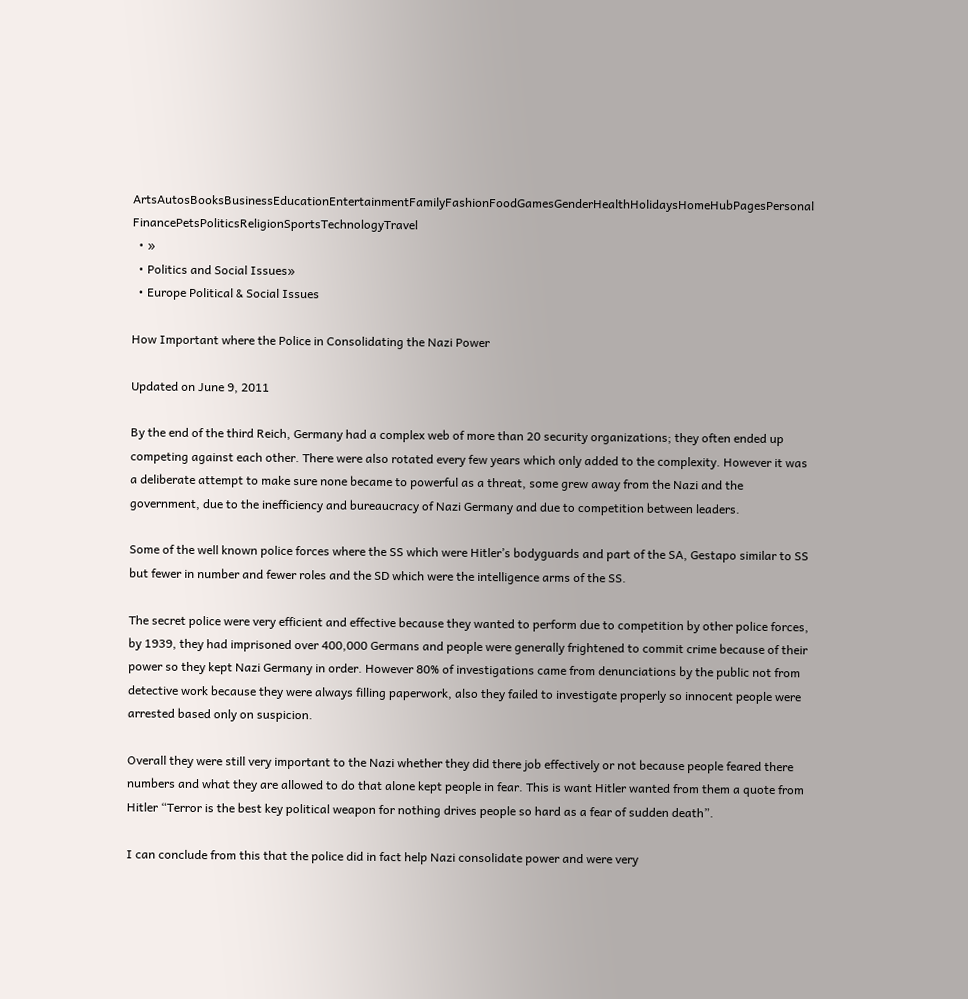ArtsAutosBooksBusinessEducationEntertainmentFamilyFashionFoodGamesGenderHealthHolidaysHomeHubPagesPersonal FinancePetsPoliticsReligionSportsTechnologyTravel
  • »
  • Politics and Social Issues»
  • Europe Political & Social Issues

How Important where the Police in Consolidating the Nazi Power

Updated on June 9, 2011

By the end of the third Reich, Germany had a complex web of more than 20 security organizations; they often ended up competing against each other. There were also rotated every few years which only added to the complexity. However it was a deliberate attempt to make sure none became to powerful as a threat, some grew away from the Nazi and the government, due to the inefficiency and bureaucracy of Nazi Germany and due to competition between leaders.

Some of the well known police forces where the SS which were Hitler’s bodyguards and part of the SA, Gestapo similar to SS but fewer in number and fewer roles and the SD which were the intelligence arms of the SS.

The secret police were very efficient and effective because they wanted to perform due to competition by other police forces, by 1939, they had imprisoned over 400,000 Germans and people were generally frightened to commit crime because of their power so they kept Nazi Germany in order. However 80% of investigations came from denunciations by the public not from detective work because they were always filling paperwork, also they failed to investigate properly so innocent people were arrested based only on suspicion.

Overall they were still very important to the Nazi whether they did there job effectively or not because people feared there numbers and what they are allowed to do that alone kept people in fear. This is want Hitler wanted from them a quote from Hitler “Terror is the best key political weapon for nothing drives people so hard as a fear of sudden death”.

I can conclude from this that the police did in fact help Nazi consolidate power and were very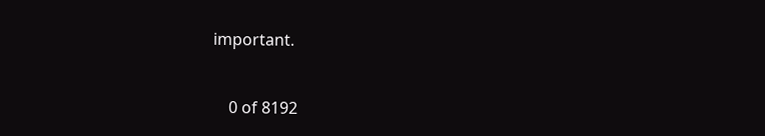important.


    0 of 8192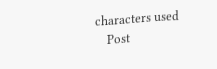characters used
    Post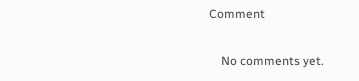Comment

    No comments yet.